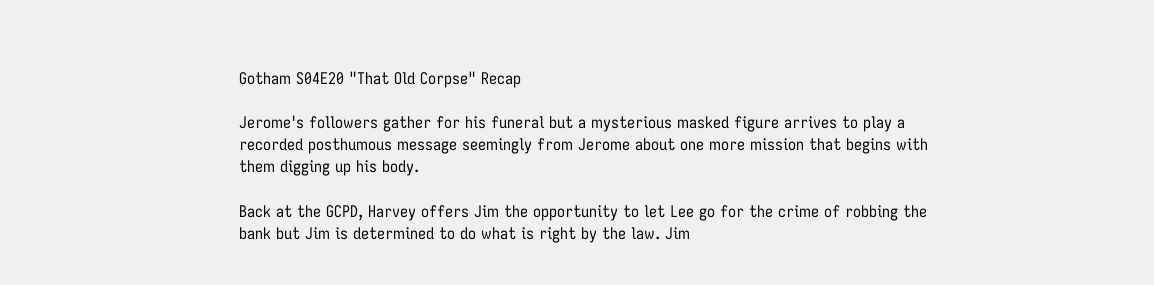Gotham S04E20 "That Old Corpse" Recap

Jerome's followers gather for his funeral but a mysterious masked figure arrives to play a recorded posthumous message seemingly from Jerome about one more mission that begins with them digging up his body.

Back at the GCPD, Harvey offers Jim the opportunity to let Lee go for the crime of robbing the bank but Jim is determined to do what is right by the law. Jim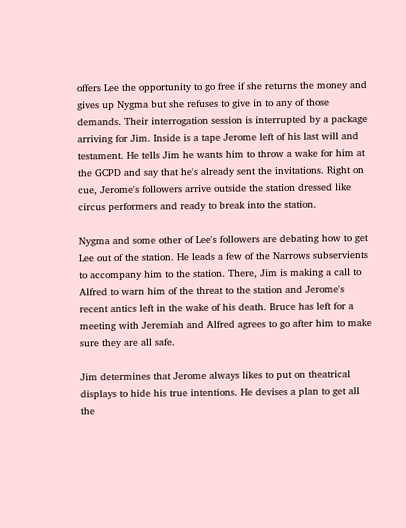offers Lee the opportunity to go free if she returns the money and gives up Nygma but she refuses to give in to any of those demands. Their interrogation session is interrupted by a package arriving for Jim. Inside is a tape Jerome left of his last will and testament. He tells Jim he wants him to throw a wake for him at the GCPD and say that he's already sent the invitations. Right on cue, Jerome's followers arrive outside the station dressed like circus performers and ready to break into the station.

Nygma and some other of Lee's followers are debating how to get Lee out of the station. He leads a few of the Narrows subservients to accompany him to the station. There, Jim is making a call to Alfred to warn him of the threat to the station and Jerome's recent antics left in the wake of his death. Bruce has left for a meeting with Jeremiah and Alfred agrees to go after him to make sure they are all safe.

Jim determines that Jerome always likes to put on theatrical displays to hide his true intentions. He devises a plan to get all the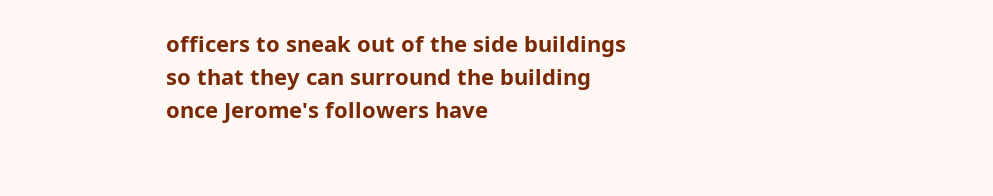officers to sneak out of the side buildings so that they can surround the building once Jerome's followers have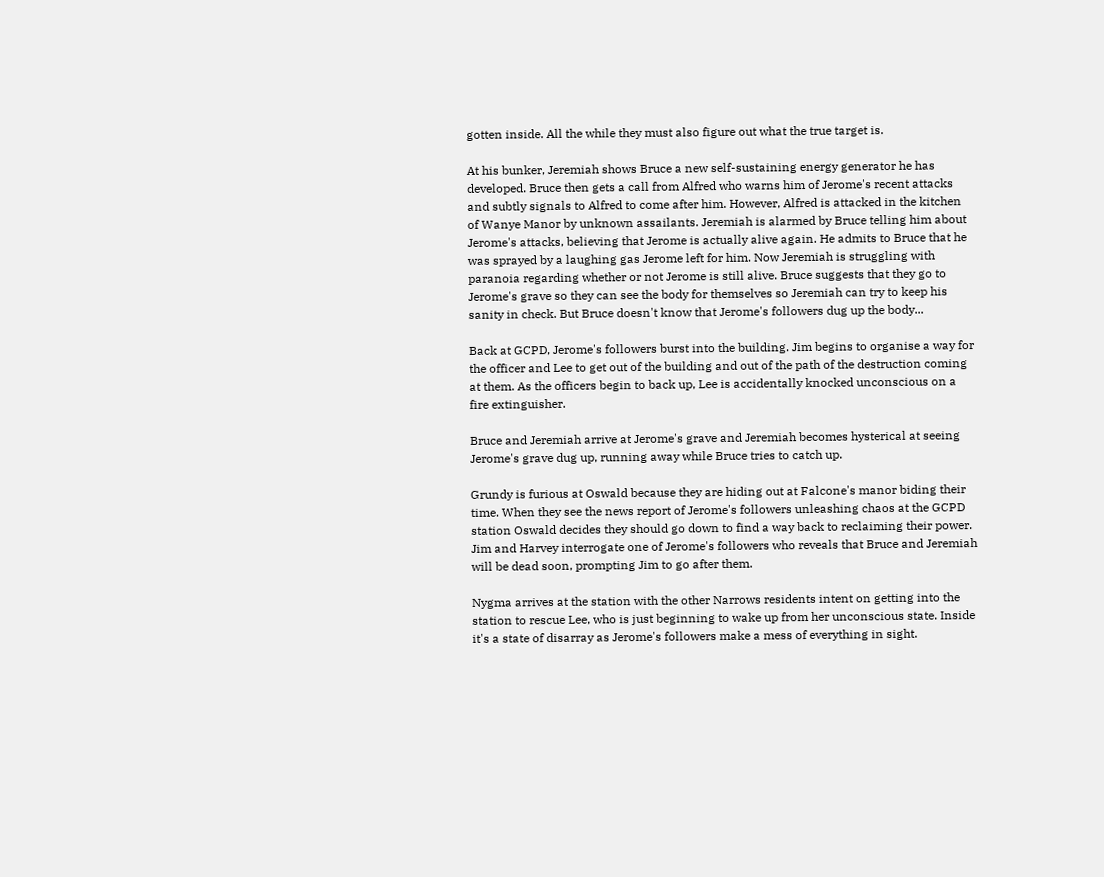gotten inside. All the while they must also figure out what the true target is.

At his bunker, Jeremiah shows Bruce a new self-sustaining energy generator he has developed. Bruce then gets a call from Alfred who warns him of Jerome's recent attacks and subtly signals to Alfred to come after him. However, Alfred is attacked in the kitchen of Wanye Manor by unknown assailants. Jeremiah is alarmed by Bruce telling him about Jerome's attacks, believing that Jerome is actually alive again. He admits to Bruce that he was sprayed by a laughing gas Jerome left for him. Now Jeremiah is struggling with paranoia regarding whether or not Jerome is still alive. Bruce suggests that they go to Jerome's grave so they can see the body for themselves so Jeremiah can try to keep his sanity in check. But Bruce doesn't know that Jerome's followers dug up the body...

Back at GCPD, Jerome's followers burst into the building. Jim begins to organise a way for the officer and Lee to get out of the building and out of the path of the destruction coming at them. As the officers begin to back up, Lee is accidentally knocked unconscious on a fire extinguisher.

Bruce and Jeremiah arrive at Jerome's grave and Jeremiah becomes hysterical at seeing Jerome's grave dug up, running away while Bruce tries to catch up.

Grundy is furious at Oswald because they are hiding out at Falcone's manor biding their time. When they see the news report of Jerome's followers unleashing chaos at the GCPD station Oswald decides they should go down to find a way back to reclaiming their power. Jim and Harvey interrogate one of Jerome's followers who reveals that Bruce and Jeremiah will be dead soon, prompting Jim to go after them.

Nygma arrives at the station with the other Narrows residents intent on getting into the station to rescue Lee, who is just beginning to wake up from her unconscious state. Inside it's a state of disarray as Jerome's followers make a mess of everything in sight.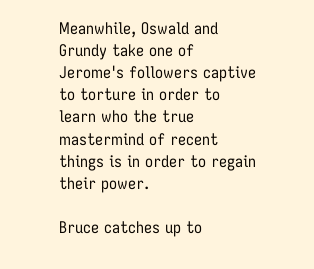Meanwhile, Oswald and Grundy take one of Jerome's followers captive to torture in order to learn who the true mastermind of recent things is in order to regain their power.

Bruce catches up to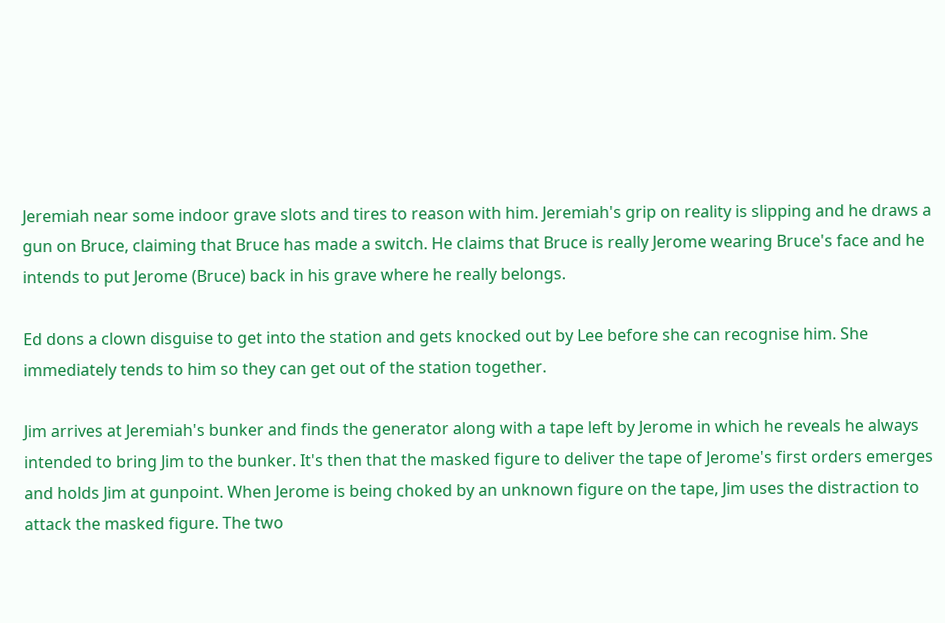Jeremiah near some indoor grave slots and tires to reason with him. Jeremiah's grip on reality is slipping and he draws a gun on Bruce, claiming that Bruce has made a switch. He claims that Bruce is really Jerome wearing Bruce's face and he intends to put Jerome (Bruce) back in his grave where he really belongs.

Ed dons a clown disguise to get into the station and gets knocked out by Lee before she can recognise him. She immediately tends to him so they can get out of the station together.

Jim arrives at Jeremiah's bunker and finds the generator along with a tape left by Jerome in which he reveals he always intended to bring Jim to the bunker. It's then that the masked figure to deliver the tape of Jerome's first orders emerges and holds Jim at gunpoint. When Jerome is being choked by an unknown figure on the tape, Jim uses the distraction to attack the masked figure. The two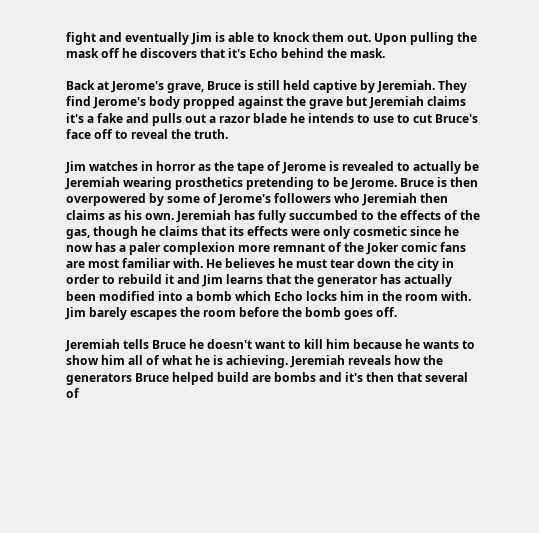fight and eventually Jim is able to knock them out. Upon pulling the mask off he discovers that it's Echo behind the mask.

Back at Jerome's grave, Bruce is still held captive by Jeremiah. They find Jerome's body propped against the grave but Jeremiah claims it's a fake and pulls out a razor blade he intends to use to cut Bruce's face off to reveal the truth.

Jim watches in horror as the tape of Jerome is revealed to actually be Jeremiah wearing prosthetics pretending to be Jerome. Bruce is then overpowered by some of Jerome's followers who Jeremiah then claims as his own. Jeremiah has fully succumbed to the effects of the gas, though he claims that its effects were only cosmetic since he now has a paler complexion more remnant of the Joker comic fans are most familiar with. He believes he must tear down the city in order to rebuild it and Jim learns that the generator has actually been modified into a bomb which Echo locks him in the room with. Jim barely escapes the room before the bomb goes off.

Jeremiah tells Bruce he doesn't want to kill him because he wants to show him all of what he is achieving. Jeremiah reveals how the generators Bruce helped build are bombs and it's then that several of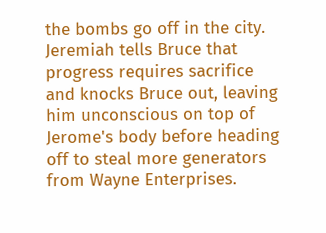the bombs go off in the city. Jeremiah tells Bruce that progress requires sacrifice and knocks Bruce out, leaving him unconscious on top of Jerome's body before heading off to steal more generators from Wayne Enterprises.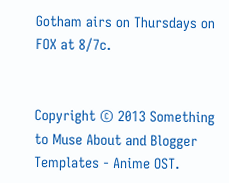Gotham airs on Thursdays on FOX at 8/7c.


Copyright © 2013 Something to Muse About and Blogger Templates - Anime OST.